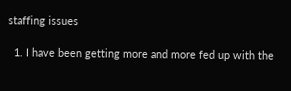staffing issues

  1. I have been getting more and more fed up with the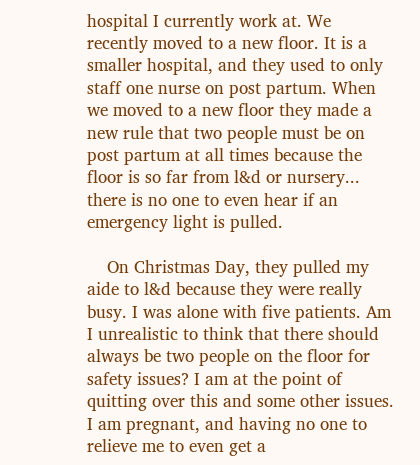hospital I currently work at. We recently moved to a new floor. It is a smaller hospital, and they used to only staff one nurse on post partum. When we moved to a new floor they made a new rule that two people must be on post partum at all times because the floor is so far from l&d or nursery... there is no one to even hear if an emergency light is pulled.

    On Christmas Day, they pulled my aide to l&d because they were really busy. I was alone with five patients. Am I unrealistic to think that there should always be two people on the floor for safety issues? I am at the point of quitting over this and some other issues. I am pregnant, and having no one to relieve me to even get a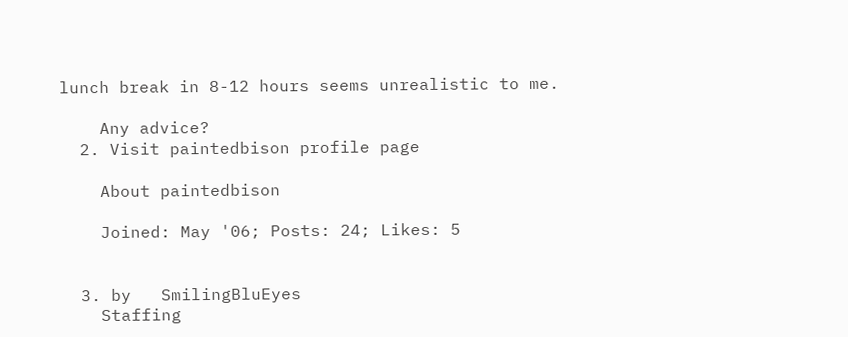lunch break in 8-12 hours seems unrealistic to me.

    Any advice?
  2. Visit paintedbison profile page

    About paintedbison

    Joined: May '06; Posts: 24; Likes: 5


  3. by   SmilingBluEyes
    Staffing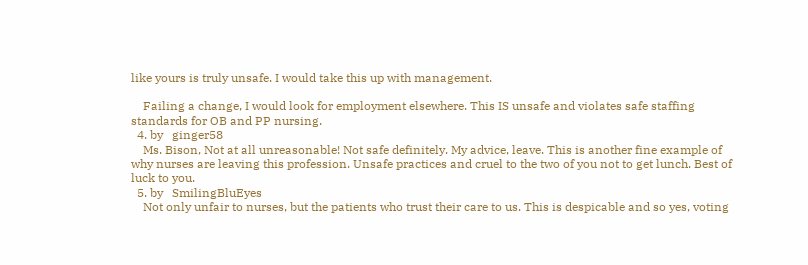like yours is truly unsafe. I would take this up with management.

    Failing a change, I would look for employment elsewhere. This IS unsafe and violates safe staffing standards for OB and PP nursing.
  4. by   ginger58
    Ms. Bison, Not at all unreasonable! Not safe definitely. My advice, leave. This is another fine example of why nurses are leaving this profession. Unsafe practices and cruel to the two of you not to get lunch. Best of luck to you.
  5. by   SmilingBluEyes
    Not only unfair to nurses, but the patients who trust their care to us. This is despicable and so yes, voting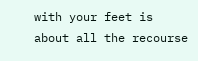with your feet is about all the recourse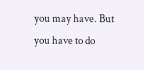you may have. But you have to do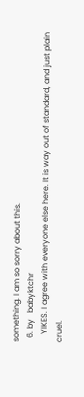something. I am so sorry about this.
  6. by   babyktchr
    YIKES. I agree with everyone else here. It is way out of standard, and just plain cruel.